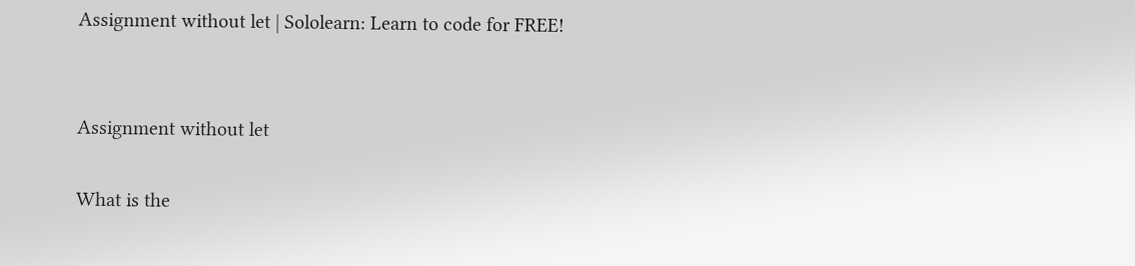Assignment without let | Sololearn: Learn to code for FREE!


Assignment without let

What is the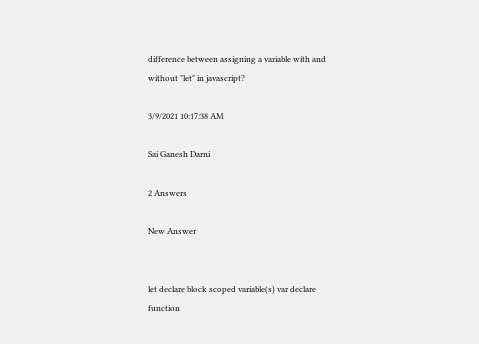difference between assigning a variable with and without "let" in javascript?

3/9/2021 10:17:38 AM

Sai Ganesh Darni

2 Answers

New Answer


let declare block scoped variable(s) var declare function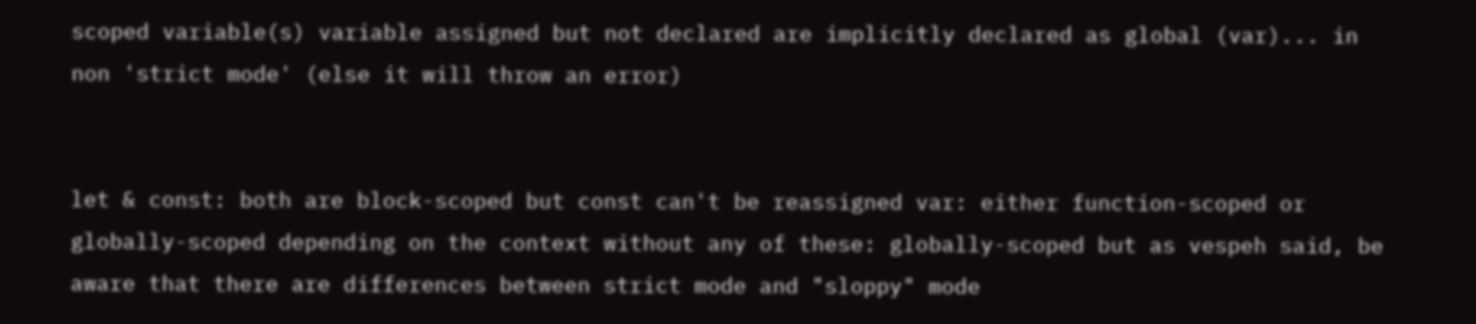scoped variable(s) variable assigned but not declared are implicitly declared as global (var)... in non 'strict mode' (else it will throw an error)


let & const: both are block-scoped but const can't be reassigned var: either function-scoped or globally-scoped depending on the context without any of these: globally-scoped but as vespeh said, be aware that there are differences between strict mode and "sloppy" mode